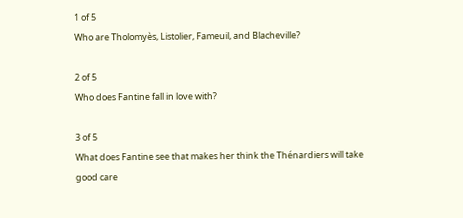1 of 5
Who are Tholomyès, Listolier, Fameuil, and Blacheville?

2 of 5
Who does Fantine fall in love with?

3 of 5
What does Fantine see that makes her think the Thénardiers will take good care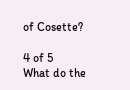of Cosette?

4 of 5
What do the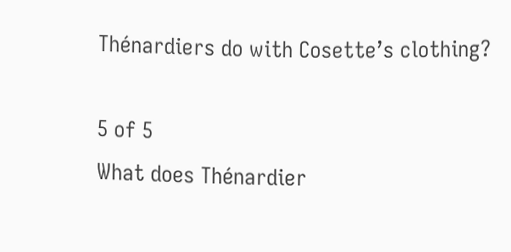Thénardiers do with Cosette’s clothing?

5 of 5
What does Thénardier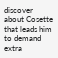discover about Cosette that leads him to demand extra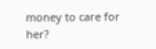money to care for her?